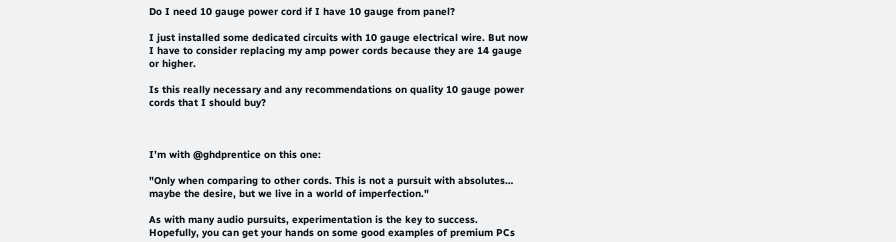Do I need 10 gauge power cord if I have 10 gauge from panel?

I just installed some dedicated circuits with 10 gauge electrical wire. But now I have to consider replacing my amp power cords because they are 14 gauge or higher.

Is this really necessary and any recommendations on quality 10 gauge power cords that I should buy?



I’m with @ghdprentice on this one:

"Only when comparing to other cords. This is not a pursuit with absolutes… maybe the desire, but we live in a world of imperfection."

As with many audio pursuits, experimentation is the key to success. Hopefully, you can get your hands on some good examples of premium PCs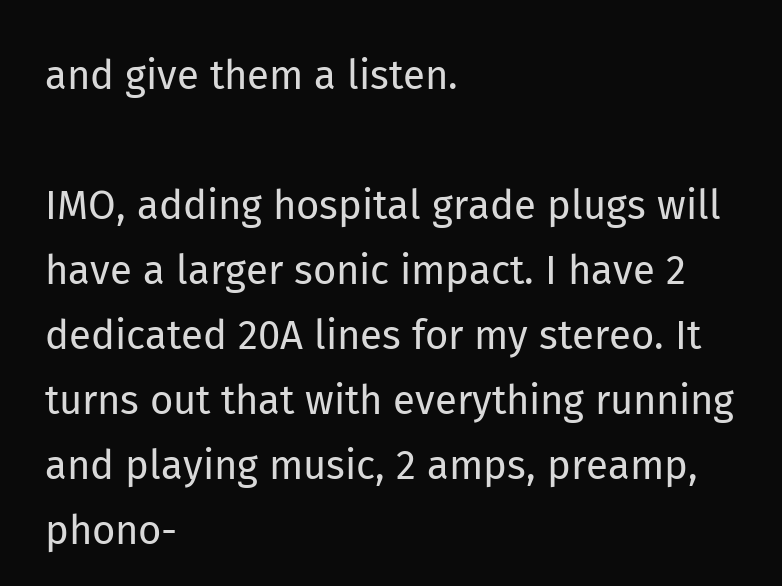and give them a listen.

IMO, adding hospital grade plugs will have a larger sonic impact. I have 2 dedicated 20A lines for my stereo. It turns out that with everything running and playing music, 2 amps, preamp, phono-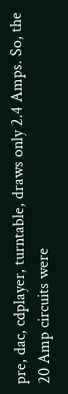pre, dac, cdplayer, turntable, draws only 2.4 Amps. So, the 20 Amp circuits were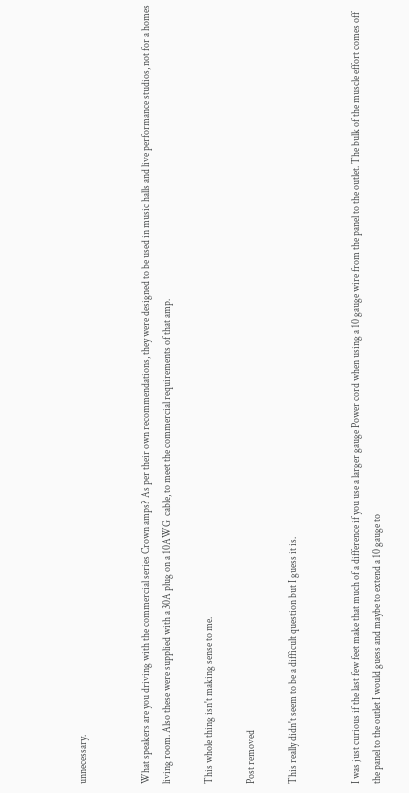unnecessary.


What speakers are you driving with the commercial series Crown amps? As per their own recommendations, they were designed to be used in music halls and live performance studios, not for a homes living room. Also these were supplied with a 30A plug on a 10AWG  cable, to meet the commercial requirements of that amp.

This whole thing isn't making sense to me.

Post removed

This really didn't seem to be a difficult question but I guess it is.


I was just curious if the last few feet make that much of a difference if you use a larger gauge Power cord when using a 10 gauge wire from the panel to the outlet. The bulk of the muscle effort comes off the panel to the outlet I would guess and maybe to extend a 10 gauge to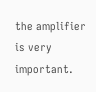the amplifier is very important.